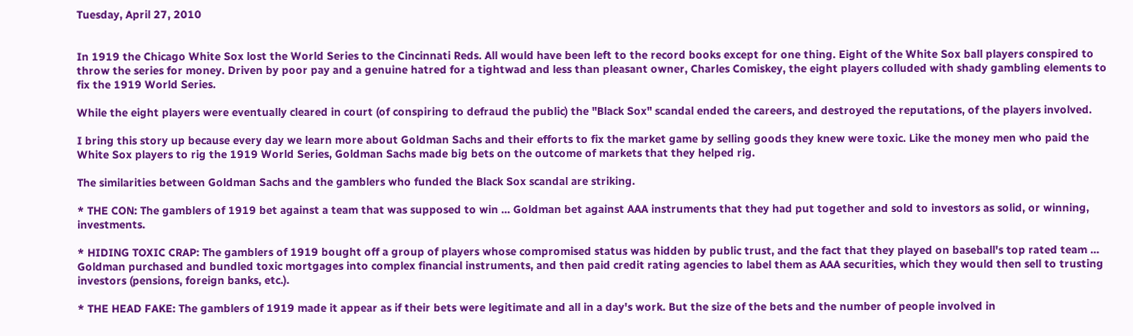Tuesday, April 27, 2010


In 1919 the Chicago White Sox lost the World Series to the Cincinnati Reds. All would have been left to the record books except for one thing. Eight of the White Sox ball players conspired to throw the series for money. Driven by poor pay and a genuine hatred for a tightwad and less than pleasant owner, Charles Comiskey, the eight players colluded with shady gambling elements to fix the 1919 World Series.

While the eight players were eventually cleared in court (of conspiring to defraud the public) the "Black Sox" scandal ended the careers, and destroyed the reputations, of the players involved.

I bring this story up because every day we learn more about Goldman Sachs and their efforts to fix the market game by selling goods they knew were toxic. Like the money men who paid the White Sox players to rig the 1919 World Series, Goldman Sachs made big bets on the outcome of markets that they helped rig.

The similarities between Goldman Sachs and the gamblers who funded the Black Sox scandal are striking.

* THE CON: The gamblers of 1919 bet against a team that was supposed to win ... Goldman bet against AAA instruments that they had put together and sold to investors as solid, or winning, investments.

* HIDING TOXIC CRAP: The gamblers of 1919 bought off a group of players whose compromised status was hidden by public trust, and the fact that they played on baseball's top rated team ... Goldman purchased and bundled toxic mortgages into complex financial instruments, and then paid credit rating agencies to label them as AAA securities, which they would then sell to trusting investors (pensions, foreign banks, etc.).

* THE HEAD FAKE: The gamblers of 1919 made it appear as if their bets were legitimate and all in a day's work. But the size of the bets and the number of people involved in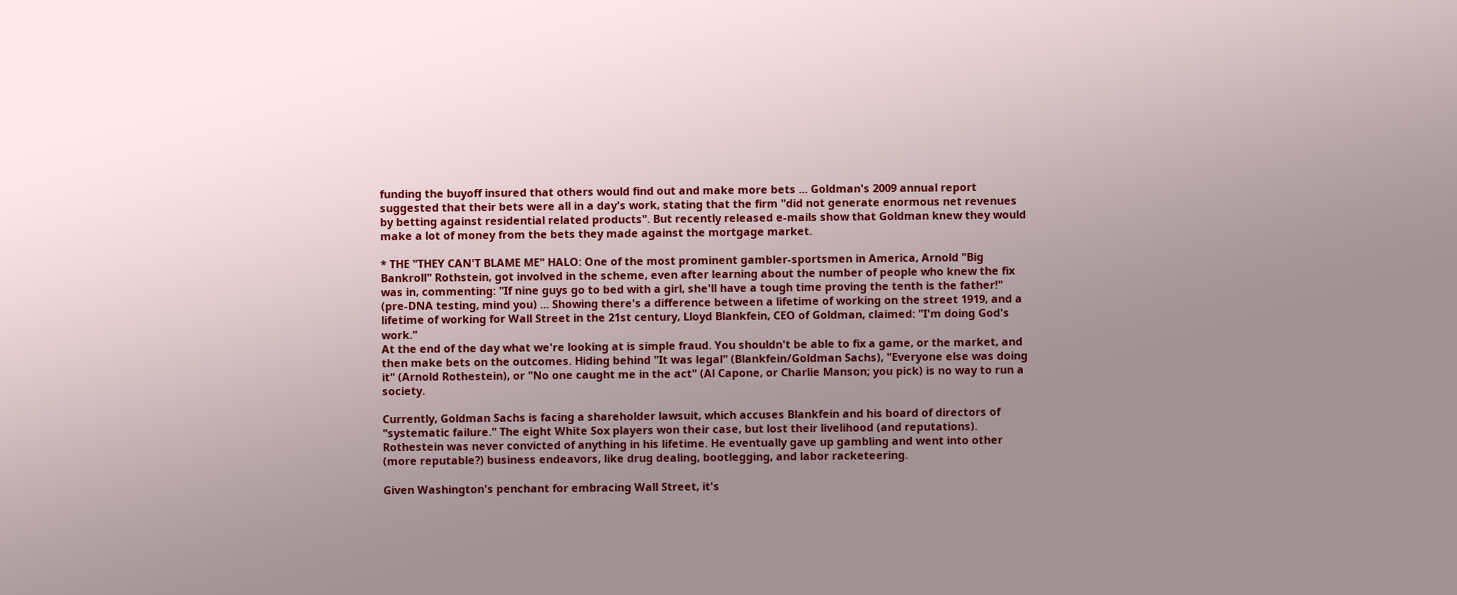funding the buyoff insured that others would find out and make more bets ... Goldman's 2009 annual report suggested that their bets were all in a day's work, stating that the firm "did not generate enormous net revenues by betting against residential related products". But recently released e-mails show that Goldman knew they would make a lot of money from the bets they made against the mortgage market.

* THE "THEY CAN'T BLAME ME" HALO: One of the most prominent gambler-sportsmen in America, Arnold "Big Bankroll" Rothstein, got involved in the scheme, even after learning about the number of people who knew the fix was in, commenting: "If nine guys go to bed with a girl, she'll have a tough time proving the tenth is the father!" (pre-DNA testing, mind you) ... Showing there's a difference between a lifetime of working on the street 1919, and a lifetime of working for Wall Street in the 21st century, Lloyd Blankfein, CEO of Goldman, claimed: "I'm doing God's work."
At the end of the day what we're looking at is simple fraud. You shouldn't be able to fix a game, or the market, and then make bets on the outcomes. Hiding behind "It was legal" (Blankfein/Goldman Sachs), "Everyone else was doing it" (Arnold Rothestein), or "No one caught me in the act" (Al Capone, or Charlie Manson; you pick) is no way to run a society.

Currently, Goldman Sachs is facing a shareholder lawsuit, which accuses Blankfein and his board of directors of "systematic failure." The eight White Sox players won their case, but lost their livelihood (and reputations). Rothestein was never convicted of anything in his lifetime. He eventually gave up gambling and went into other (more reputable?) business endeavors, like drug dealing, bootlegging, and labor racketeering.

Given Washington's penchant for embracing Wall Street, it's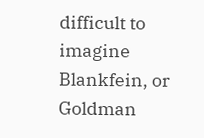difficult to imagine Blankfein, or Goldman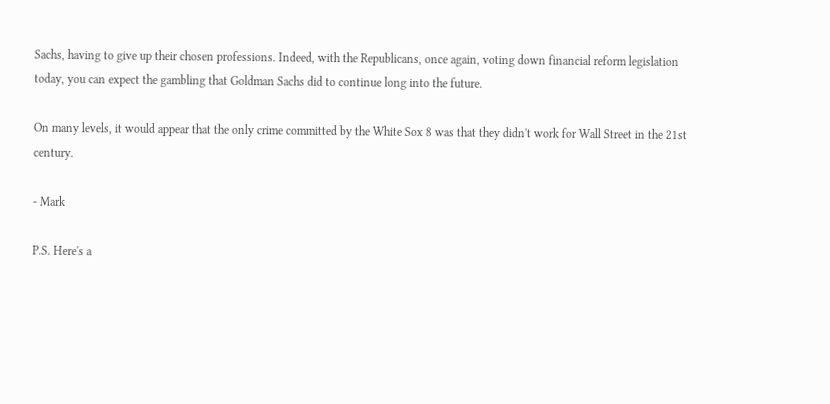Sachs, having to give up their chosen professions. Indeed, with the Republicans, once again, voting down financial reform legislation today, you can expect the gambling that Goldman Sachs did to continue long into the future.

On many levels, it would appear that the only crime committed by the White Sox 8 was that they didn't work for Wall Street in the 21st century.

- Mark

P.S. Here's a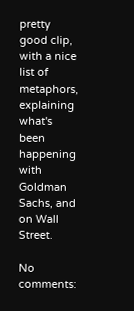pretty good clip, with a nice list of metaphors, explaining what's been happening with Goldman Sachs, and on Wall Street.

No comments: